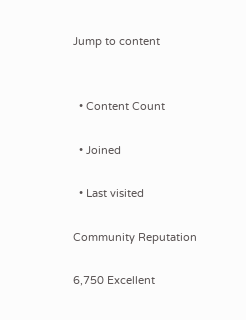Jump to content


  • Content Count

  • Joined

  • Last visited

Community Reputation

6,750 Excellent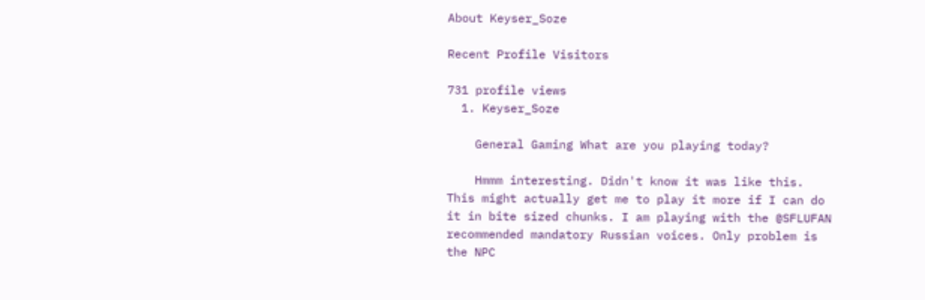About Keyser_Soze

Recent Profile Visitors

731 profile views
  1. Keyser_Soze

    General Gaming What are you playing today?

    Hmmm interesting. Didn't know it was like this. This might actually get me to play it more if I can do it in bite sized chunks. I am playing with the @SFLUFAN recommended mandatory Russian voices. Only problem is the NPC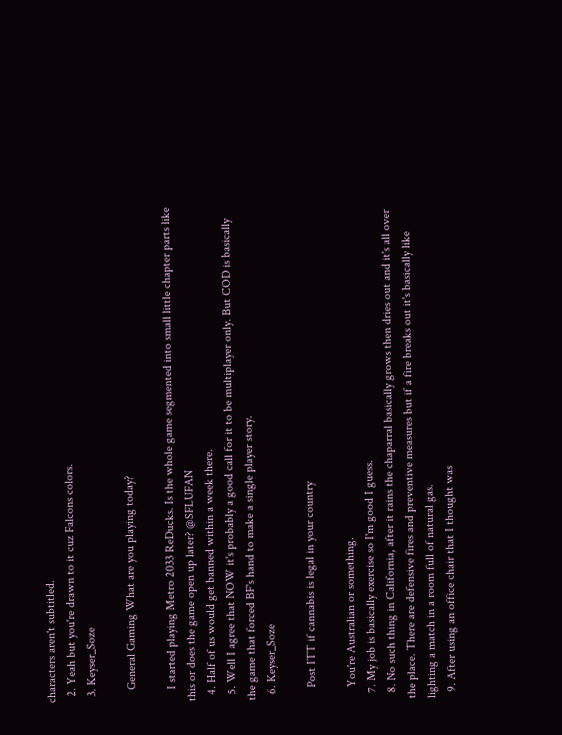characters aren't subtitled.
  2. Yeah but you're drawn to it cuz Falcons colors.
  3. Keyser_Soze

    General Gaming What are you playing today?

    I started playing Metro 2033 ReDucks. Is the whole game segmented into small little chapter parts like this or does the game open up later? @SFLUFAN
  4. Half of us would get banned within a week there.
  5. Well I agree that NOW it's probably a good call for it to be multiplayer only. But COD is basically the game that forced BF's hand to make a single player story.
  6. Keyser_Soze

    Post ITT if cannabis is legal in your country

    You're Australian or something.
  7. My job is basically exercise so I'm good I guess.
  8. No such thing in California, after it rains the chaparral basically grows then dries out and it's all over the place. There are defensive fires and preventive measures but if a fire breaks out it's basically like lighting a match in a room full of natural gas.
  9. After using an office chair that I thought was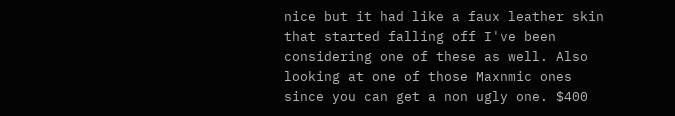nice but it had like a faux leather skin that started falling off I've been considering one of these as well. Also looking at one of those Maxnmic ones since you can get a non ugly one. $400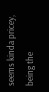seems kinda pricey, being the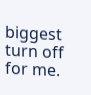biggest turn off for me.